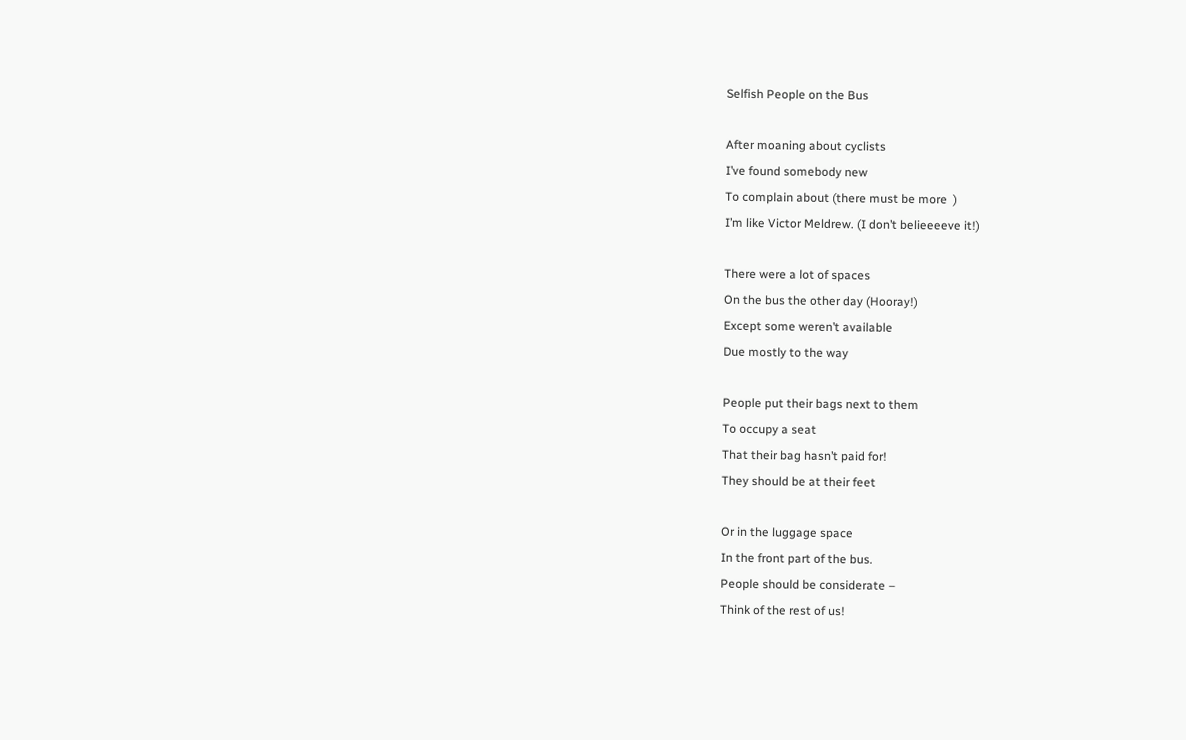Selfish People on the Bus

After moaning about cyclists
I’ve found somebody new
To complain about (there must be more  )
I’m like Victor Meldrew. (I don’t belieeeeve it!)

There were a lot of spaces
On the bus the other day (Hooray!)
Except some weren’t available
Due mostly to the way

People put their bags next to them
To occupy a seat
That their bag hasn’t paid for!
They should be at their feet

Or in the luggage space
In the front part of the bus.
People should be considerate –
Think of the rest of us!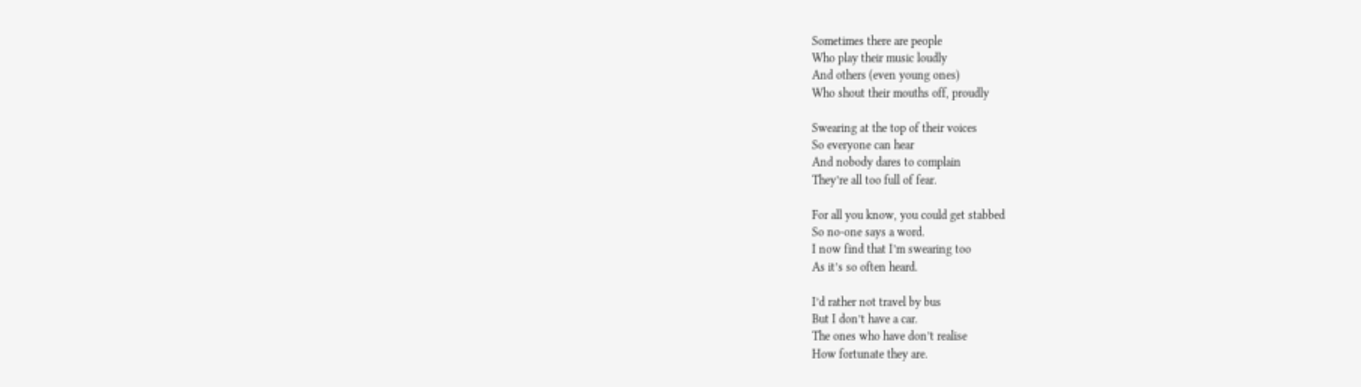Sometimes there are people
Who play their music loudly
And others (even young ones)
Who shout their mouths off, proudly

Swearing at the top of their voices
So everyone can hear
And nobody dares to complain
They’re all too full of fear.

For all you know, you could get stabbed
So no-one says a word.
I now find that I’m swearing too
As it’s so often heard.

I’d rather not travel by bus
But I don’t have a car.
The ones who have don’t realise
How fortunate they are.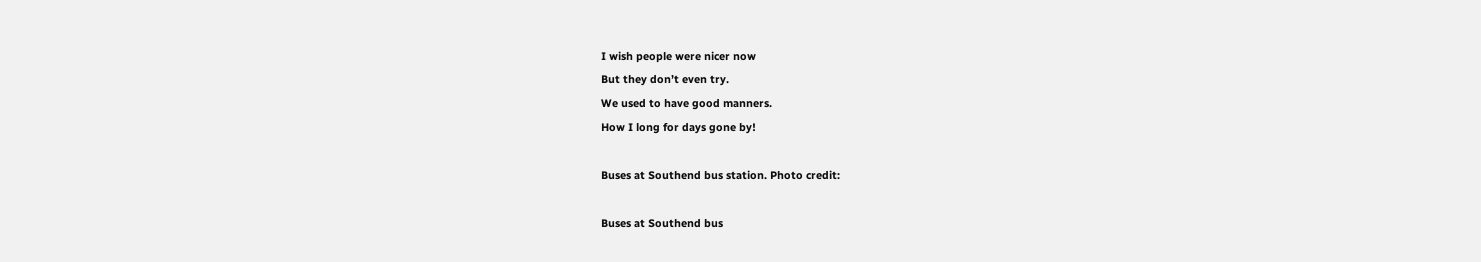I wish people were nicer now
But they don’t even try.
We used to have good manners.
How I long for days gone by!

Buses at Southend bus station. Photo credit:

Buses at Southend bus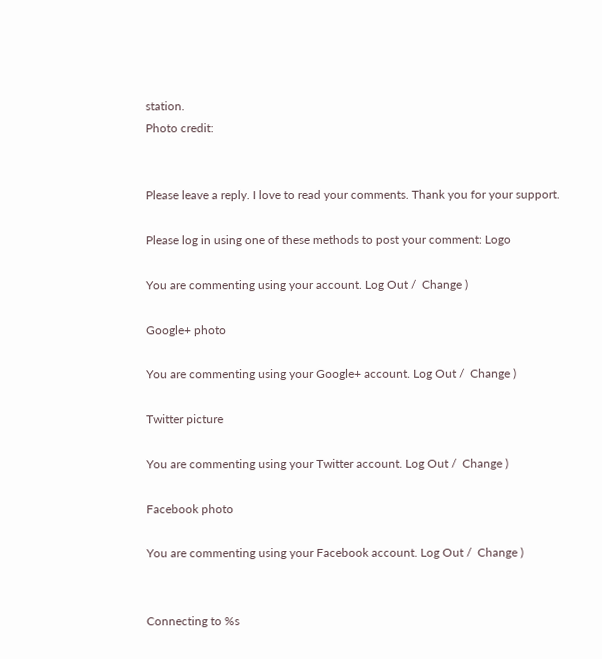station.
Photo credit:


Please leave a reply. I love to read your comments. Thank you for your support.

Please log in using one of these methods to post your comment: Logo

You are commenting using your account. Log Out /  Change )

Google+ photo

You are commenting using your Google+ account. Log Out /  Change )

Twitter picture

You are commenting using your Twitter account. Log Out /  Change )

Facebook photo

You are commenting using your Facebook account. Log Out /  Change )


Connecting to %s